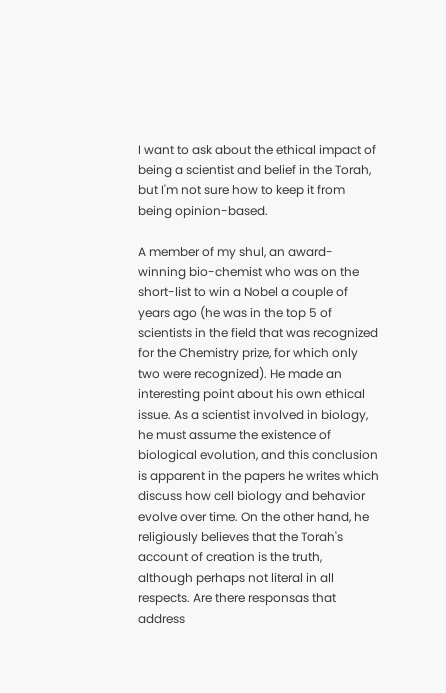I want to ask about the ethical impact of being a scientist and belief in the Torah, but I'm not sure how to keep it from being opinion-based.

A member of my shul, an award-winning bio-chemist who was on the short-list to win a Nobel a couple of years ago (he was in the top 5 of scientists in the field that was recognized for the Chemistry prize, for which only two were recognized). He made an interesting point about his own ethical issue. As a scientist involved in biology, he must assume the existence of biological evolution, and this conclusion is apparent in the papers he writes which discuss how cell biology and behavior evolve over time. On the other hand, he religiously believes that the Torah's account of creation is the truth, although perhaps not literal in all respects. Are there responsas that address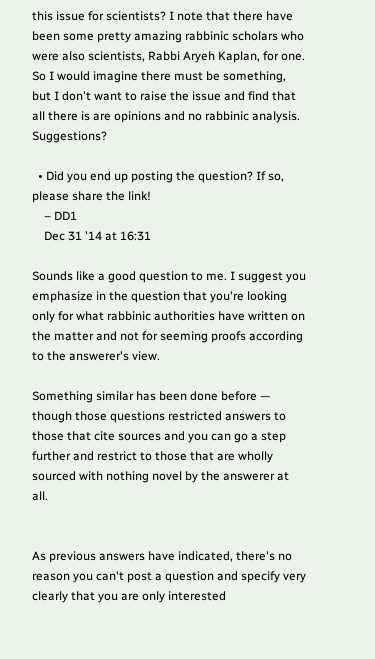this issue for scientists? I note that there have been some pretty amazing rabbinic scholars who were also scientists, Rabbi Aryeh Kaplan, for one. So I would imagine there must be something, but I don't want to raise the issue and find that all there is are opinions and no rabbinic analysis. Suggestions?

  • Did you end up posting the question? If so, please share the link!
    – DD1
    Dec 31 '14 at 16:31

Sounds like a good question to me. I suggest you emphasize in the question that you're looking only for what rabbinic authorities have written on the matter and not for seeming proofs according to the answerer's view.

Something similar has been done before — though those questions restricted answers to those that cite sources and you can go a step further and restrict to those that are wholly sourced with nothing novel by the answerer at all.


As previous answers have indicated, there's no reason you can't post a question and specify very clearly that you are only interested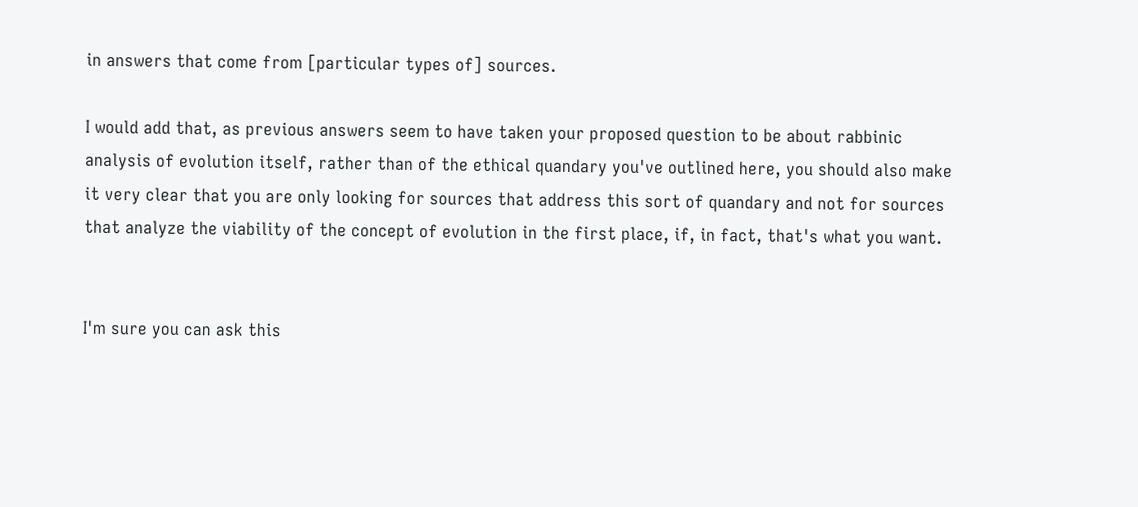in answers that come from [particular types of] sources.

I would add that, as previous answers seem to have taken your proposed question to be about rabbinic analysis of evolution itself, rather than of the ethical quandary you've outlined here, you should also make it very clear that you are only looking for sources that address this sort of quandary and not for sources that analyze the viability of the concept of evolution in the first place, if, in fact, that's what you want.


I'm sure you can ask this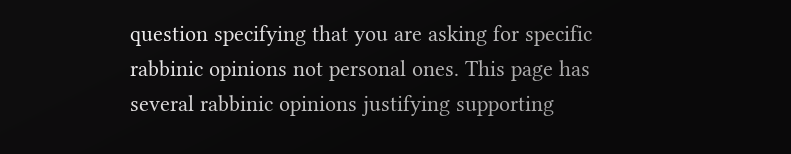question specifying that you are asking for specific rabbinic opinions not personal ones. This page has several rabbinic opinions justifying supporting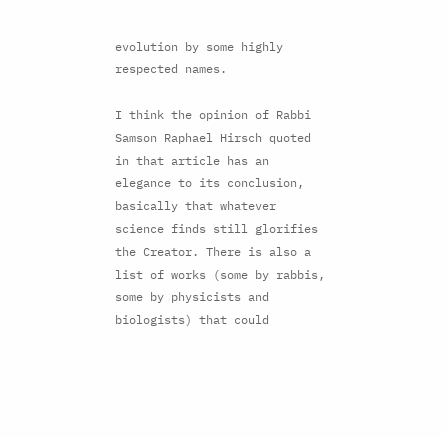evolution by some highly respected names.

I think the opinion of Rabbi Samson Raphael Hirsch quoted in that article has an elegance to its conclusion, basically that whatever science finds still glorifies the Creator. There is also a list of works (some by rabbis, some by physicists and biologists) that could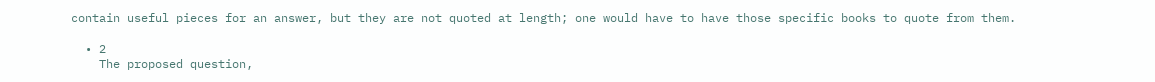contain useful pieces for an answer, but they are not quoted at length; one would have to have those specific books to quote from them.

  • 2
    The proposed question,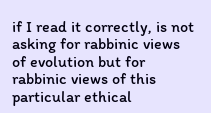if I read it correctly, is not asking for rabbinic views of evolution but for rabbinic views of this particular ethical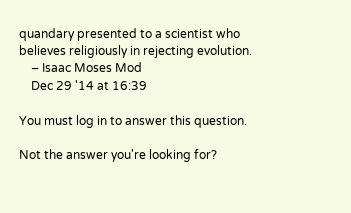quandary presented to a scientist who believes religiously in rejecting evolution.
    – Isaac Moses Mod
    Dec 29 '14 at 16:39

You must log in to answer this question.

Not the answer you're looking for?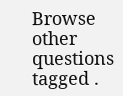Browse other questions tagged .